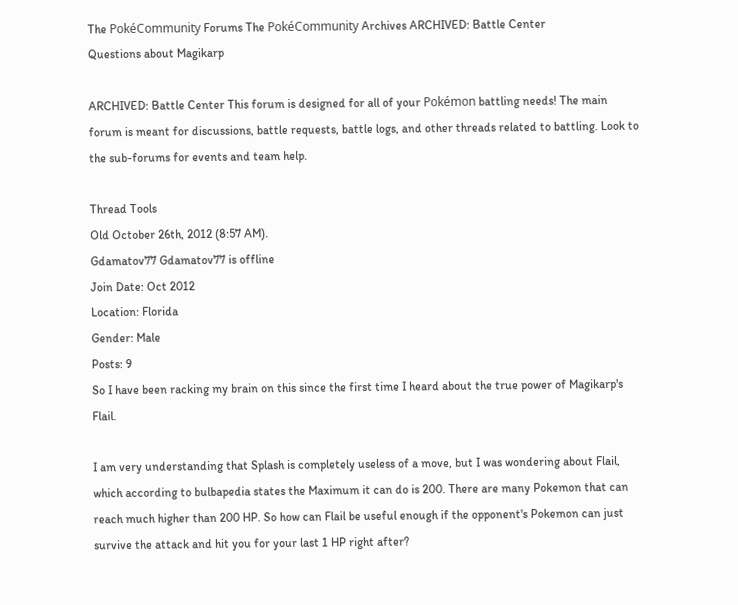The PokéCommunity Forums The PokéCommunity Archives ARCHIVED: Battle Center
Questions about Magikarp

ARCHIVED: Battle Center This forum is designed for all of your Pokémon battling needs! The main forum is meant for discussions, battle requests, battle logs, and other threads related to battling. Look to the sub-forums for events and team help.

Thread Tools
Old October 26th, 2012 (8:57 AM).
Gdamatov77 Gdamatov77 is offline
Join Date: Oct 2012
Location: Florida
Gender: Male
Posts: 9
So I have been racking my brain on this since the first time I heard about the true power of Magikarp's Flail.

I am very understanding that Splash is completely useless of a move, but I was wondering about Flail, which according to bulbapedia states the Maximum it can do is 200. There are many Pokemon that can reach much higher than 200 HP. So how can Flail be useful enough if the opponent's Pokemon can just survive the attack and hit you for your last 1 HP right after?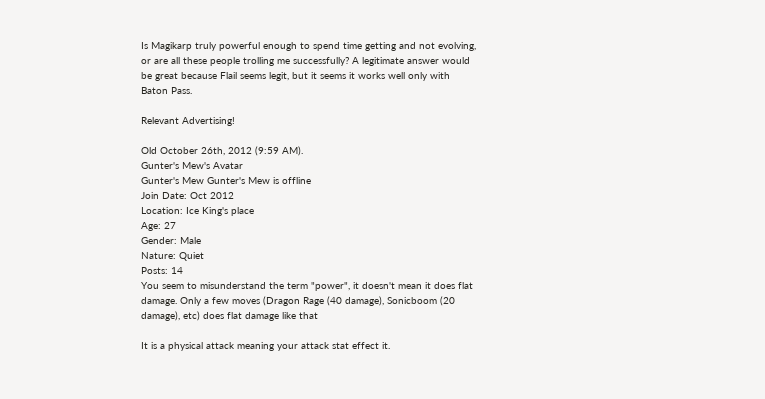Is Magikarp truly powerful enough to spend time getting and not evolving, or are all these people trolling me successfully? A legitimate answer would be great because Flail seems legit, but it seems it works well only with Baton Pass.

Relevant Advertising!

Old October 26th, 2012 (9:59 AM).
Gunter's Mew's Avatar
Gunter's Mew Gunter's Mew is offline
Join Date: Oct 2012
Location: Ice King's place
Age: 27
Gender: Male
Nature: Quiet
Posts: 14
You seem to misunderstand the term "power", it doesn't mean it does flat damage. Only a few moves (Dragon Rage (40 damage), Sonicboom (20 damage), etc) does flat damage like that

It is a physical attack meaning your attack stat effect it.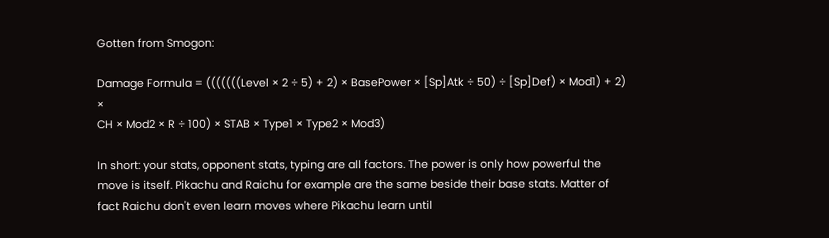Gotten from Smogon:

Damage Formula = (((((((Level × 2 ÷ 5) + 2) × BasePower × [Sp]Atk ÷ 50) ÷ [Sp]Def) × Mod1) + 2) ×
CH × Mod2 × R ÷ 100) × STAB × Type1 × Type2 × Mod3)

In short: your stats, opponent stats, typing are all factors. The power is only how powerful the move is itself. Pikachu and Raichu for example are the same beside their base stats. Matter of fact Raichu don't even learn moves where Pikachu learn until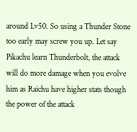around Lv50. So using a Thunder Stone too early may screw you up. Let say Pikachu learn Thunderbolt, the attack will do more damage when you evolve him as Raichu have higher stats though the power of the attack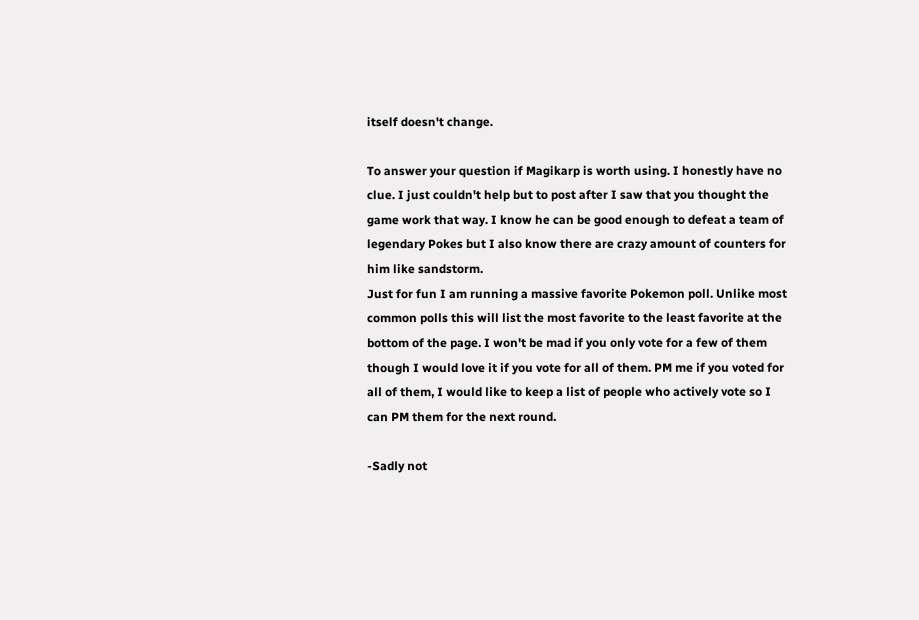itself doesn't change.

To answer your question if Magikarp is worth using. I honestly have no clue. I just couldn't help but to post after I saw that you thought the game work that way. I know he can be good enough to defeat a team of legendary Pokes but I also know there are crazy amount of counters for him like sandstorm.
Just for fun I am running a massive favorite Pokemon poll. Unlike most common polls this will list the most favorite to the least favorite at the bottom of the page. I won't be mad if you only vote for a few of them though I would love it if you vote for all of them. PM me if you voted for all of them, I would like to keep a list of people who actively vote so I can PM them for the next round.

-Sadly not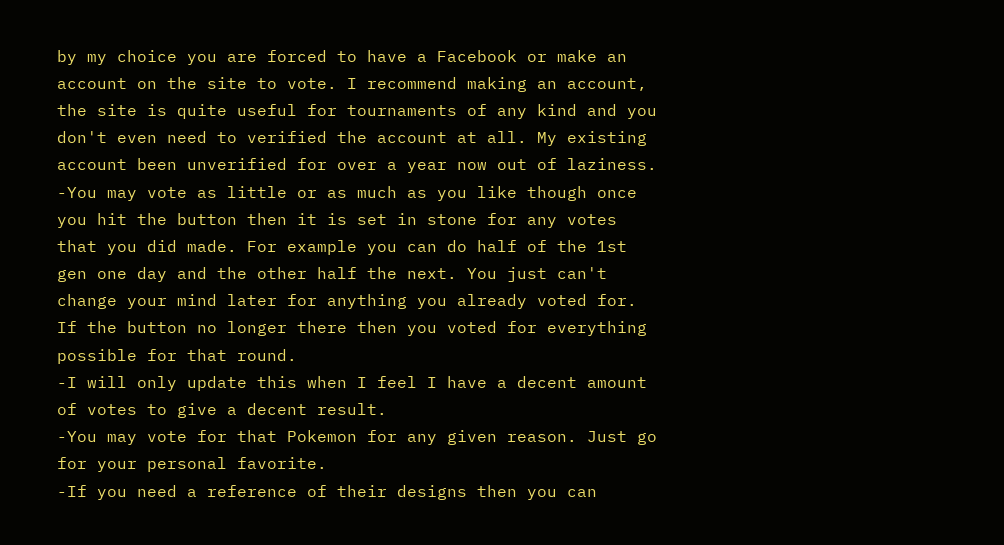by my choice you are forced to have a Facebook or make an account on the site to vote. I recommend making an account, the site is quite useful for tournaments of any kind and you don't even need to verified the account at all. My existing account been unverified for over a year now out of laziness.
-You may vote as little or as much as you like though once you hit the button then it is set in stone for any votes that you did made. For example you can do half of the 1st gen one day and the other half the next. You just can't change your mind later for anything you already voted for. If the button no longer there then you voted for everything possible for that round.
-I will only update this when I feel I have a decent amount of votes to give a decent result.
-You may vote for that Pokemon for any given reason. Just go for your personal favorite.
-If you need a reference of their designs then you can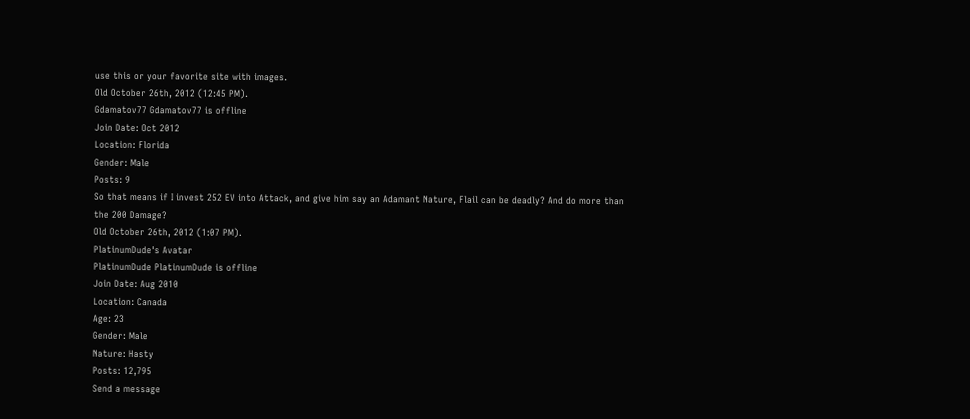use this or your favorite site with images.
Old October 26th, 2012 (12:45 PM).
Gdamatov77 Gdamatov77 is offline
Join Date: Oct 2012
Location: Florida
Gender: Male
Posts: 9
So that means if I invest 252 EV into Attack, and give him say an Adamant Nature, Flail can be deadly? And do more than the 200 Damage?
Old October 26th, 2012 (1:07 PM).
PlatinumDude's Avatar
PlatinumDude PlatinumDude is offline
Join Date: Aug 2010
Location: Canada
Age: 23
Gender: Male
Nature: Hasty
Posts: 12,795
Send a message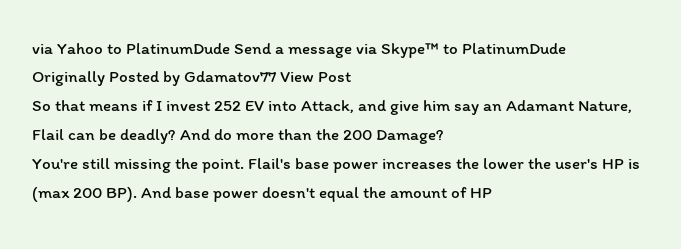via Yahoo to PlatinumDude Send a message via Skype™ to PlatinumDude
Originally Posted by Gdamatov77 View Post
So that means if I invest 252 EV into Attack, and give him say an Adamant Nature, Flail can be deadly? And do more than the 200 Damage?
You're still missing the point. Flail's base power increases the lower the user's HP is (max 200 BP). And base power doesn't equal the amount of HP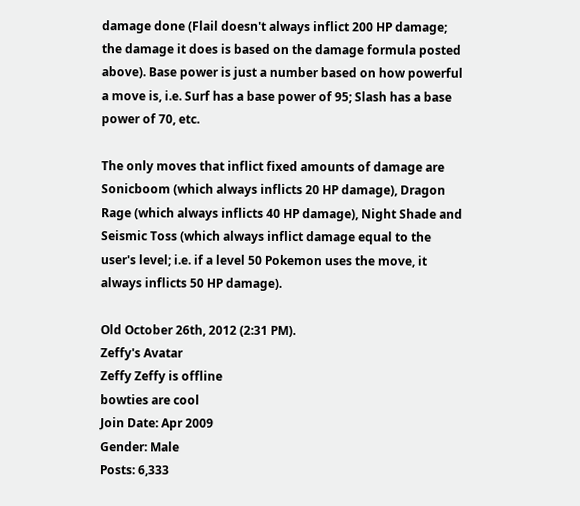damage done (Flail doesn't always inflict 200 HP damage; the damage it does is based on the damage formula posted above). Base power is just a number based on how powerful a move is, i.e. Surf has a base power of 95; Slash has a base power of 70, etc.

The only moves that inflict fixed amounts of damage are Sonicboom (which always inflicts 20 HP damage), Dragon Rage (which always inflicts 40 HP damage), Night Shade and Seismic Toss (which always inflict damage equal to the user's level; i.e. if a level 50 Pokemon uses the move, it always inflicts 50 HP damage).

Old October 26th, 2012 (2:31 PM).
Zeffy's Avatar
Zeffy Zeffy is offline
bowties are cool
Join Date: Apr 2009
Gender: Male
Posts: 6,333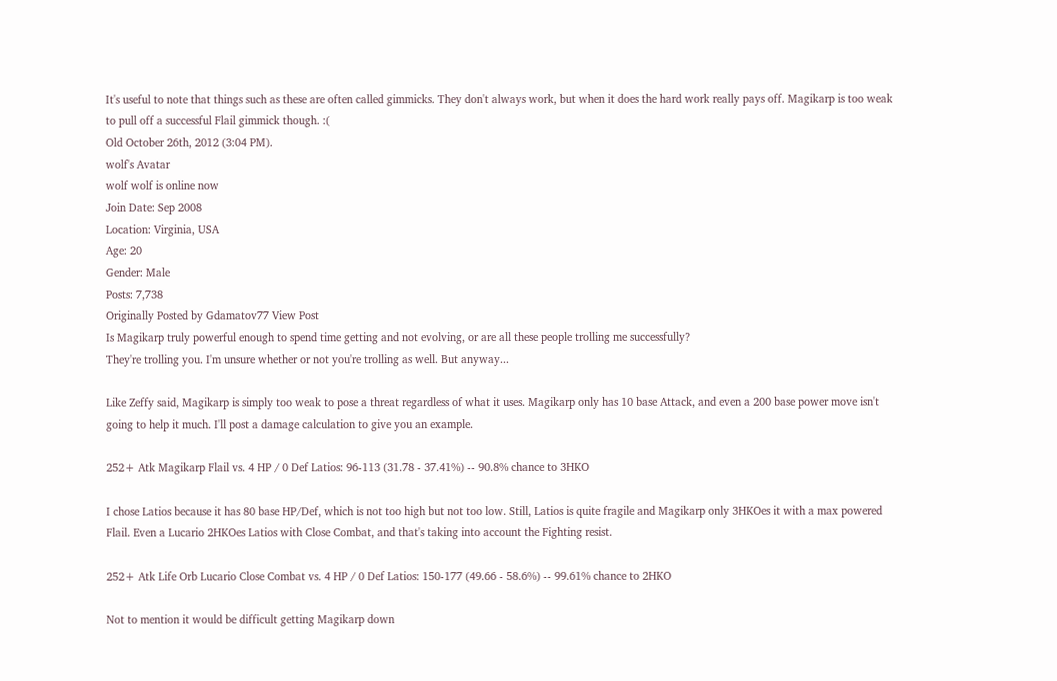It's useful to note that things such as these are often called gimmicks. They don't always work, but when it does the hard work really pays off. Magikarp is too weak to pull off a successful Flail gimmick though. :(
Old October 26th, 2012 (3:04 PM).
wolf's Avatar
wolf wolf is online now
Join Date: Sep 2008
Location: Virginia, USA
Age: 20
Gender: Male
Posts: 7,738
Originally Posted by Gdamatov77 View Post
Is Magikarp truly powerful enough to spend time getting and not evolving, or are all these people trolling me successfully?
They're trolling you. I'm unsure whether or not you're trolling as well. But anyway...

Like Zeffy said, Magikarp is simply too weak to pose a threat regardless of what it uses. Magikarp only has 10 base Attack, and even a 200 base power move isn't going to help it much. I'll post a damage calculation to give you an example.

252+ Atk Magikarp Flail vs. 4 HP / 0 Def Latios: 96-113 (31.78 - 37.41%) -- 90.8% chance to 3HKO

I chose Latios because it has 80 base HP/Def, which is not too high but not too low. Still, Latios is quite fragile and Magikarp only 3HKOes it with a max powered Flail. Even a Lucario 2HKOes Latios with Close Combat, and that's taking into account the Fighting resist.

252+ Atk Life Orb Lucario Close Combat vs. 4 HP / 0 Def Latios: 150-177 (49.66 - 58.6%) -- 99.61% chance to 2HKO

Not to mention it would be difficult getting Magikarp down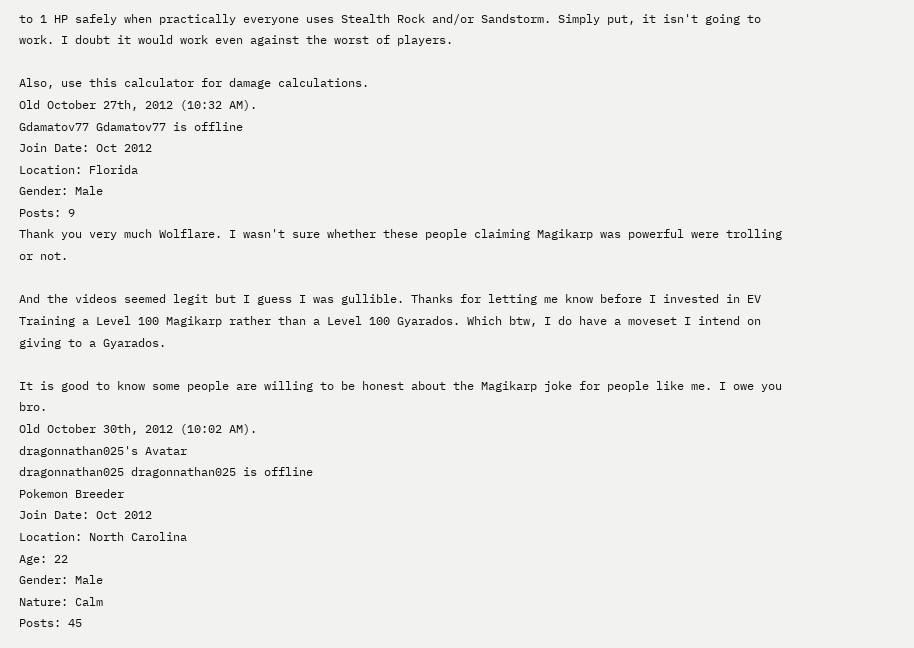to 1 HP safely when practically everyone uses Stealth Rock and/or Sandstorm. Simply put, it isn't going to work. I doubt it would work even against the worst of players.

Also, use this calculator for damage calculations.
Old October 27th, 2012 (10:32 AM).
Gdamatov77 Gdamatov77 is offline
Join Date: Oct 2012
Location: Florida
Gender: Male
Posts: 9
Thank you very much Wolflare. I wasn't sure whether these people claiming Magikarp was powerful were trolling or not.

And the videos seemed legit but I guess I was gullible. Thanks for letting me know before I invested in EV Training a Level 100 Magikarp rather than a Level 100 Gyarados. Which btw, I do have a moveset I intend on giving to a Gyarados.

It is good to know some people are willing to be honest about the Magikarp joke for people like me. I owe you bro.
Old October 30th, 2012 (10:02 AM).
dragonnathan025's Avatar
dragonnathan025 dragonnathan025 is offline
Pokemon Breeder
Join Date: Oct 2012
Location: North Carolina
Age: 22
Gender: Male
Nature: Calm
Posts: 45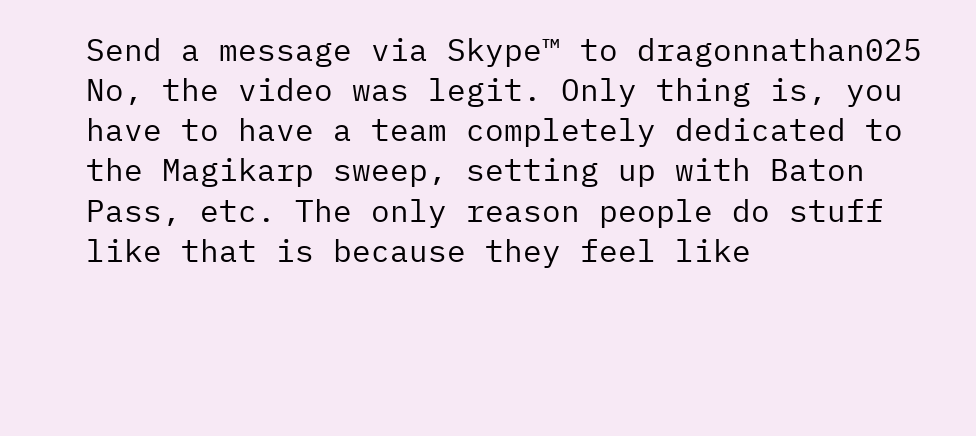Send a message via Skype™ to dragonnathan025
No, the video was legit. Only thing is, you have to have a team completely dedicated to the Magikarp sweep, setting up with Baton Pass, etc. The only reason people do stuff like that is because they feel like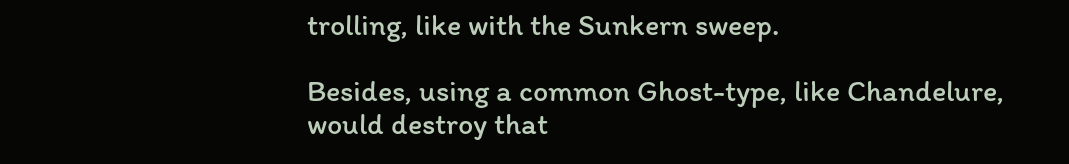trolling, like with the Sunkern sweep.

Besides, using a common Ghost-type, like Chandelure, would destroy that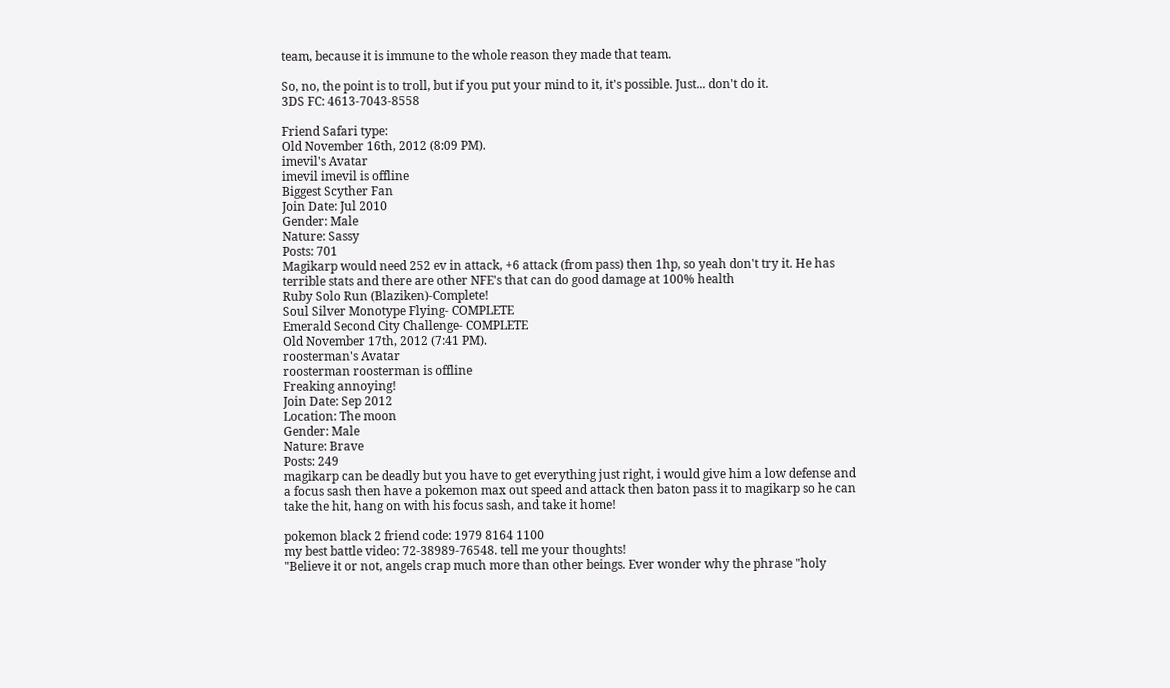team, because it is immune to the whole reason they made that team.

So, no, the point is to troll, but if you put your mind to it, it's possible. Just... don't do it.
3DS FC: 4613-7043-8558

Friend Safari type:
Old November 16th, 2012 (8:09 PM).
imevil's Avatar
imevil imevil is offline
Biggest Scyther Fan
Join Date: Jul 2010
Gender: Male
Nature: Sassy
Posts: 701
Magikarp would need 252 ev in attack, +6 attack (from pass) then 1hp, so yeah don't try it. He has terrible stats and there are other NFE's that can do good damage at 100% health
Ruby Solo Run (Blaziken)-Complete!
Soul Silver Monotype Flying- COMPLETE
Emerald Second City Challenge- COMPLETE
Old November 17th, 2012 (7:41 PM).
roosterman's Avatar
roosterman roosterman is offline
Freaking annoying!
Join Date: Sep 2012
Location: The moon
Gender: Male
Nature: Brave
Posts: 249
magikarp can be deadly but you have to get everything just right, i would give him a low defense and a focus sash then have a pokemon max out speed and attack then baton pass it to magikarp so he can take the hit, hang on with his focus sash, and take it home!

pokemon black 2 friend code: 1979 8164 1100
my best battle video: 72-38989-76548. tell me your thoughts!
"Believe it or not, angels crap much more than other beings. Ever wonder why the phrase "holy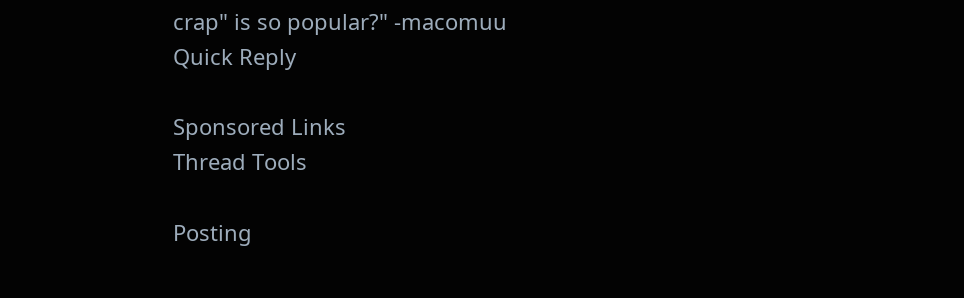crap" is so popular?" -macomuu
Quick Reply

Sponsored Links
Thread Tools

Posting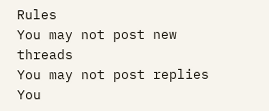Rules
You may not post new threads
You may not post replies
You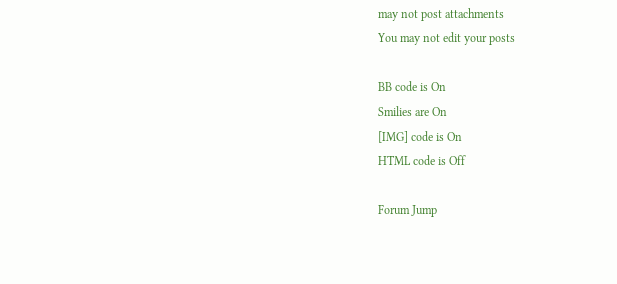may not post attachments
You may not edit your posts

BB code is On
Smilies are On
[IMG] code is On
HTML code is Off

Forum Jump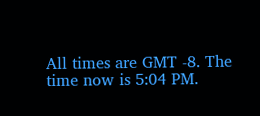All times are GMT -8. The time now is 5:04 PM.